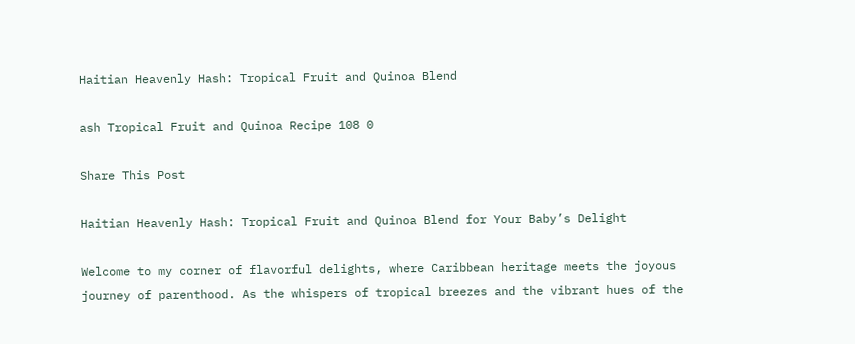Haitian Heavenly Hash: Tropical Fruit and Quinoa Blend

ash Tropical Fruit and Quinoa Recipe 108 0

Share This Post

Haitian Heavenly Hash: Tropical Fruit and Quinoa Blend for Your Baby’s Delight

Welcome to my corner of flavorful delights, where Caribbean heritage meets the joyous journey of parenthood. As the whispers of tropical breezes and the vibrant hues of the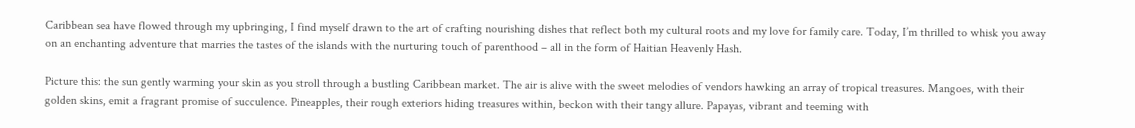Caribbean sea have flowed through my upbringing, I find myself drawn to the art of crafting nourishing dishes that reflect both my cultural roots and my love for family care. Today, I’m thrilled to whisk you away on an enchanting adventure that marries the tastes of the islands with the nurturing touch of parenthood – all in the form of Haitian Heavenly Hash.

Picture this: the sun gently warming your skin as you stroll through a bustling Caribbean market. The air is alive with the sweet melodies of vendors hawking an array of tropical treasures. Mangoes, with their golden skins, emit a fragrant promise of succulence. Pineapples, their rough exteriors hiding treasures within, beckon with their tangy allure. Papayas, vibrant and teeming with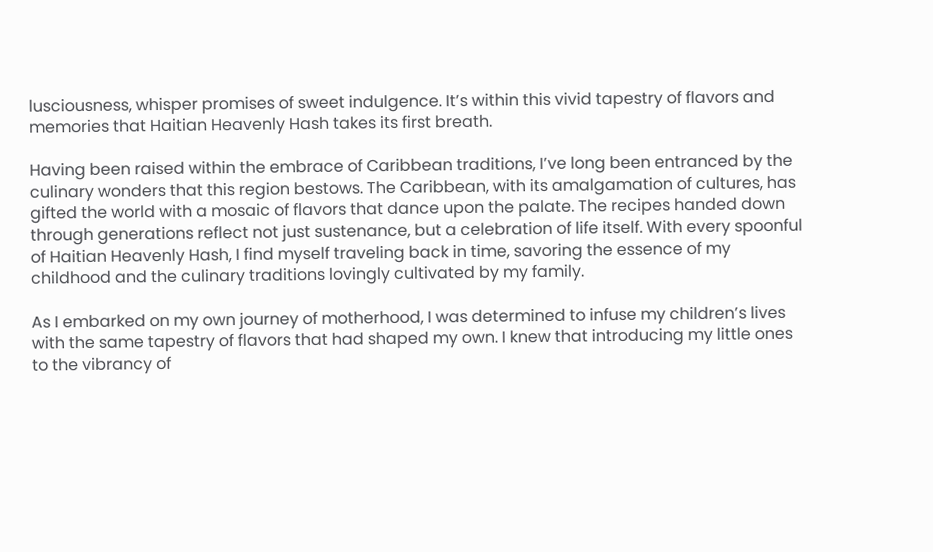lusciousness, whisper promises of sweet indulgence. It’s within this vivid tapestry of flavors and memories that Haitian Heavenly Hash takes its first breath.

Having been raised within the embrace of Caribbean traditions, I’ve long been entranced by the culinary wonders that this region bestows. The Caribbean, with its amalgamation of cultures, has gifted the world with a mosaic of flavors that dance upon the palate. The recipes handed down through generations reflect not just sustenance, but a celebration of life itself. With every spoonful of Haitian Heavenly Hash, I find myself traveling back in time, savoring the essence of my childhood and the culinary traditions lovingly cultivated by my family.

As I embarked on my own journey of motherhood, I was determined to infuse my children’s lives with the same tapestry of flavors that had shaped my own. I knew that introducing my little ones to the vibrancy of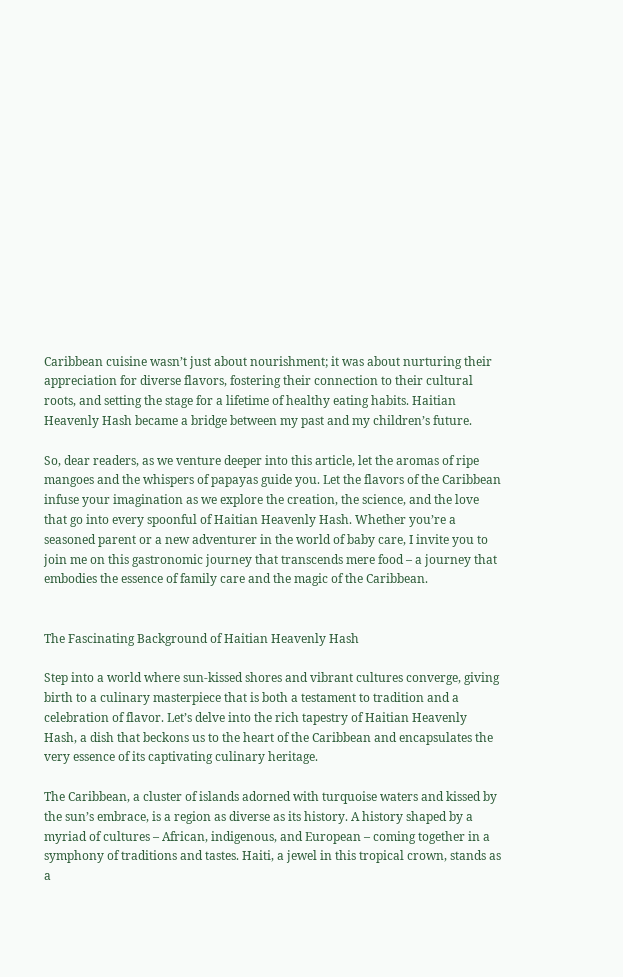Caribbean cuisine wasn’t just about nourishment; it was about nurturing their appreciation for diverse flavors, fostering their connection to their cultural roots, and setting the stage for a lifetime of healthy eating habits. Haitian Heavenly Hash became a bridge between my past and my children’s future.

So, dear readers, as we venture deeper into this article, let the aromas of ripe mangoes and the whispers of papayas guide you. Let the flavors of the Caribbean infuse your imagination as we explore the creation, the science, and the love that go into every spoonful of Haitian Heavenly Hash. Whether you’re a seasoned parent or a new adventurer in the world of baby care, I invite you to join me on this gastronomic journey that transcends mere food – a journey that embodies the essence of family care and the magic of the Caribbean.


The Fascinating Background of Haitian Heavenly Hash

Step into a world where sun-kissed shores and vibrant cultures converge, giving birth to a culinary masterpiece that is both a testament to tradition and a celebration of flavor. Let’s delve into the rich tapestry of Haitian Heavenly Hash, a dish that beckons us to the heart of the Caribbean and encapsulates the very essence of its captivating culinary heritage.

The Caribbean, a cluster of islands adorned with turquoise waters and kissed by the sun’s embrace, is a region as diverse as its history. A history shaped by a myriad of cultures – African, indigenous, and European – coming together in a symphony of traditions and tastes. Haiti, a jewel in this tropical crown, stands as a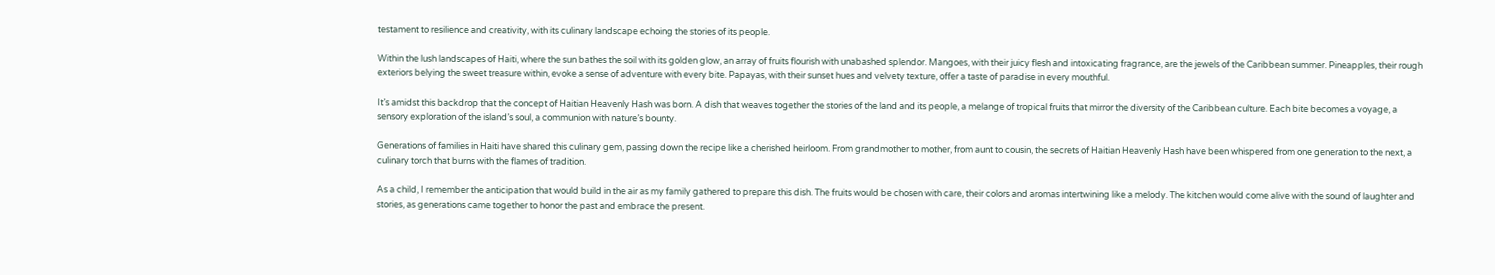testament to resilience and creativity, with its culinary landscape echoing the stories of its people.

Within the lush landscapes of Haiti, where the sun bathes the soil with its golden glow, an array of fruits flourish with unabashed splendor. Mangoes, with their juicy flesh and intoxicating fragrance, are the jewels of the Caribbean summer. Pineapples, their rough exteriors belying the sweet treasure within, evoke a sense of adventure with every bite. Papayas, with their sunset hues and velvety texture, offer a taste of paradise in every mouthful.

It’s amidst this backdrop that the concept of Haitian Heavenly Hash was born. A dish that weaves together the stories of the land and its people, a melange of tropical fruits that mirror the diversity of the Caribbean culture. Each bite becomes a voyage, a sensory exploration of the island’s soul, a communion with nature’s bounty.

Generations of families in Haiti have shared this culinary gem, passing down the recipe like a cherished heirloom. From grandmother to mother, from aunt to cousin, the secrets of Haitian Heavenly Hash have been whispered from one generation to the next, a culinary torch that burns with the flames of tradition.

As a child, I remember the anticipation that would build in the air as my family gathered to prepare this dish. The fruits would be chosen with care, their colors and aromas intertwining like a melody. The kitchen would come alive with the sound of laughter and stories, as generations came together to honor the past and embrace the present.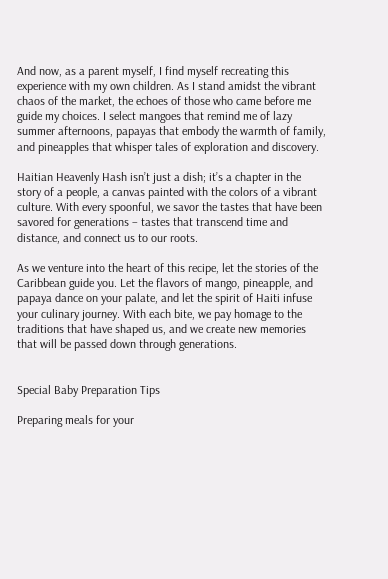And now, as a parent myself, I find myself recreating this experience with my own children. As I stand amidst the vibrant chaos of the market, the echoes of those who came before me guide my choices. I select mangoes that remind me of lazy summer afternoons, papayas that embody the warmth of family, and pineapples that whisper tales of exploration and discovery.

Haitian Heavenly Hash isn’t just a dish; it’s a chapter in the story of a people, a canvas painted with the colors of a vibrant culture. With every spoonful, we savor the tastes that have been savored for generations – tastes that transcend time and distance, and connect us to our roots.

As we venture into the heart of this recipe, let the stories of the Caribbean guide you. Let the flavors of mango, pineapple, and papaya dance on your palate, and let the spirit of Haiti infuse your culinary journey. With each bite, we pay homage to the traditions that have shaped us, and we create new memories that will be passed down through generations.


Special Baby Preparation Tips

Preparing meals for your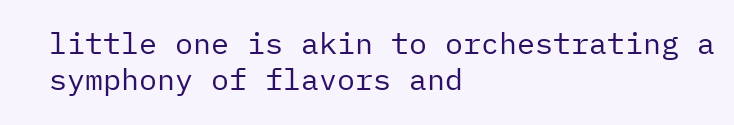little one is akin to orchestrating a symphony of flavors and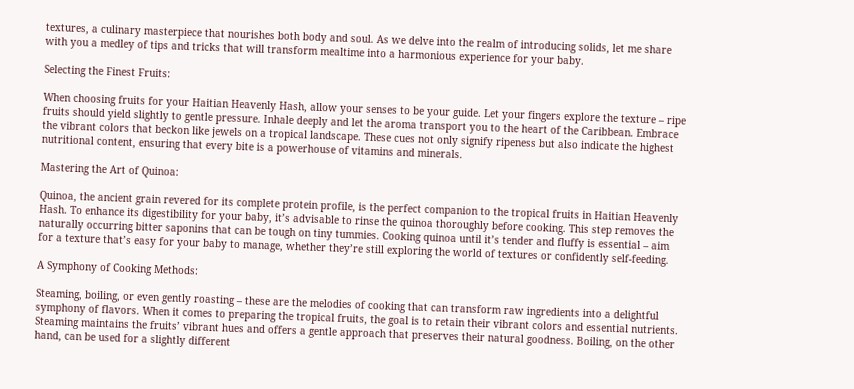textures, a culinary masterpiece that nourishes both body and soul. As we delve into the realm of introducing solids, let me share with you a medley of tips and tricks that will transform mealtime into a harmonious experience for your baby.

Selecting the Finest Fruits:

When choosing fruits for your Haitian Heavenly Hash, allow your senses to be your guide. Let your fingers explore the texture – ripe fruits should yield slightly to gentle pressure. Inhale deeply and let the aroma transport you to the heart of the Caribbean. Embrace the vibrant colors that beckon like jewels on a tropical landscape. These cues not only signify ripeness but also indicate the highest nutritional content, ensuring that every bite is a powerhouse of vitamins and minerals.

Mastering the Art of Quinoa:

Quinoa, the ancient grain revered for its complete protein profile, is the perfect companion to the tropical fruits in Haitian Heavenly Hash. To enhance its digestibility for your baby, it’s advisable to rinse the quinoa thoroughly before cooking. This step removes the naturally occurring bitter saponins that can be tough on tiny tummies. Cooking quinoa until it’s tender and fluffy is essential – aim for a texture that’s easy for your baby to manage, whether they’re still exploring the world of textures or confidently self-feeding.

A Symphony of Cooking Methods:

Steaming, boiling, or even gently roasting – these are the melodies of cooking that can transform raw ingredients into a delightful symphony of flavors. When it comes to preparing the tropical fruits, the goal is to retain their vibrant colors and essential nutrients. Steaming maintains the fruits’ vibrant hues and offers a gentle approach that preserves their natural goodness. Boiling, on the other hand, can be used for a slightly different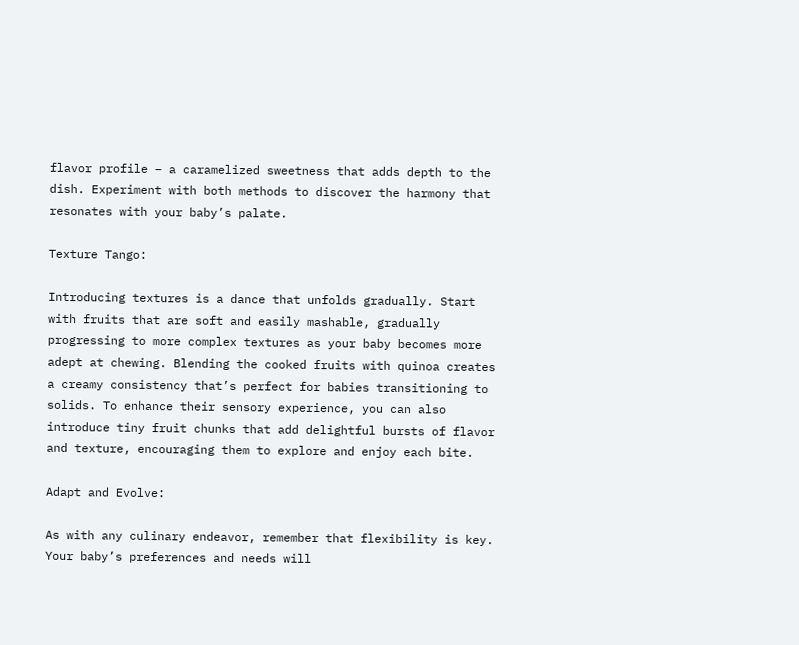flavor profile – a caramelized sweetness that adds depth to the dish. Experiment with both methods to discover the harmony that resonates with your baby’s palate.

Texture Tango:

Introducing textures is a dance that unfolds gradually. Start with fruits that are soft and easily mashable, gradually progressing to more complex textures as your baby becomes more adept at chewing. Blending the cooked fruits with quinoa creates a creamy consistency that’s perfect for babies transitioning to solids. To enhance their sensory experience, you can also introduce tiny fruit chunks that add delightful bursts of flavor and texture, encouraging them to explore and enjoy each bite.

Adapt and Evolve:

As with any culinary endeavor, remember that flexibility is key. Your baby’s preferences and needs will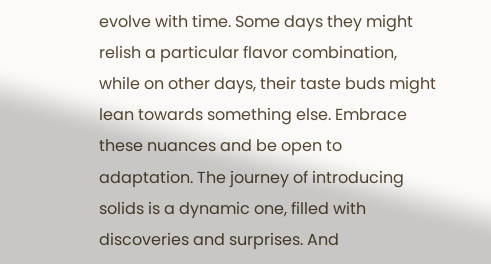evolve with time. Some days they might relish a particular flavor combination, while on other days, their taste buds might lean towards something else. Embrace these nuances and be open to adaptation. The journey of introducing solids is a dynamic one, filled with discoveries and surprises. And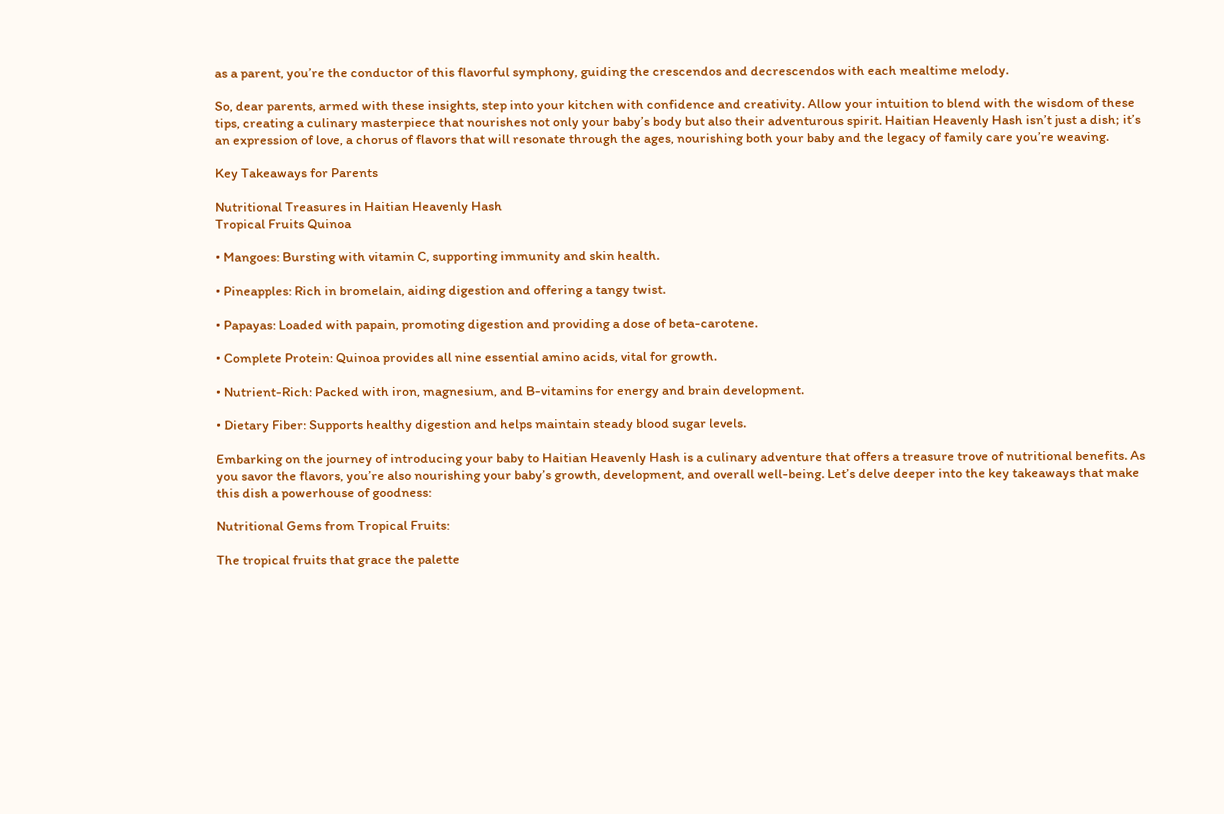as a parent, you’re the conductor of this flavorful symphony, guiding the crescendos and decrescendos with each mealtime melody.

So, dear parents, armed with these insights, step into your kitchen with confidence and creativity. Allow your intuition to blend with the wisdom of these tips, creating a culinary masterpiece that nourishes not only your baby’s body but also their adventurous spirit. Haitian Heavenly Hash isn’t just a dish; it’s an expression of love, a chorus of flavors that will resonate through the ages, nourishing both your baby and the legacy of family care you’re weaving.

Key Takeaways for Parents

Nutritional Treasures in Haitian Heavenly Hash
Tropical Fruits Quinoa

• Mangoes: Bursting with vitamin C, supporting immunity and skin health.

• Pineapples: Rich in bromelain, aiding digestion and offering a tangy twist.

• Papayas: Loaded with papain, promoting digestion and providing a dose of beta-carotene.

• Complete Protein: Quinoa provides all nine essential amino acids, vital for growth.

• Nutrient-Rich: Packed with iron, magnesium, and B-vitamins for energy and brain development.

• Dietary Fiber: Supports healthy digestion and helps maintain steady blood sugar levels.

Embarking on the journey of introducing your baby to Haitian Heavenly Hash is a culinary adventure that offers a treasure trove of nutritional benefits. As you savor the flavors, you’re also nourishing your baby’s growth, development, and overall well-being. Let’s delve deeper into the key takeaways that make this dish a powerhouse of goodness:

Nutritional Gems from Tropical Fruits:

The tropical fruits that grace the palette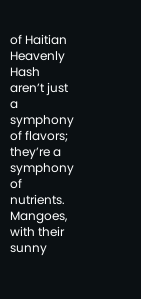of Haitian Heavenly Hash aren’t just a symphony of flavors; they’re a symphony of nutrients. Mangoes, with their sunny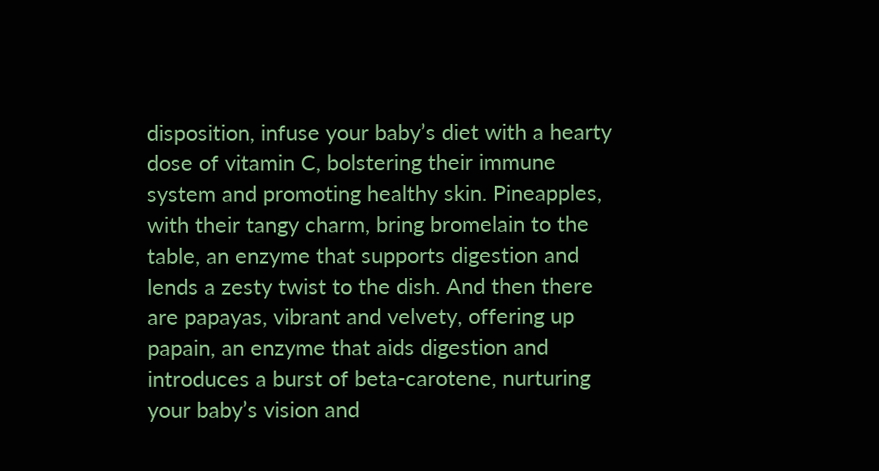disposition, infuse your baby’s diet with a hearty dose of vitamin C, bolstering their immune system and promoting healthy skin. Pineapples, with their tangy charm, bring bromelain to the table, an enzyme that supports digestion and lends a zesty twist to the dish. And then there are papayas, vibrant and velvety, offering up papain, an enzyme that aids digestion and introduces a burst of beta-carotene, nurturing your baby’s vision and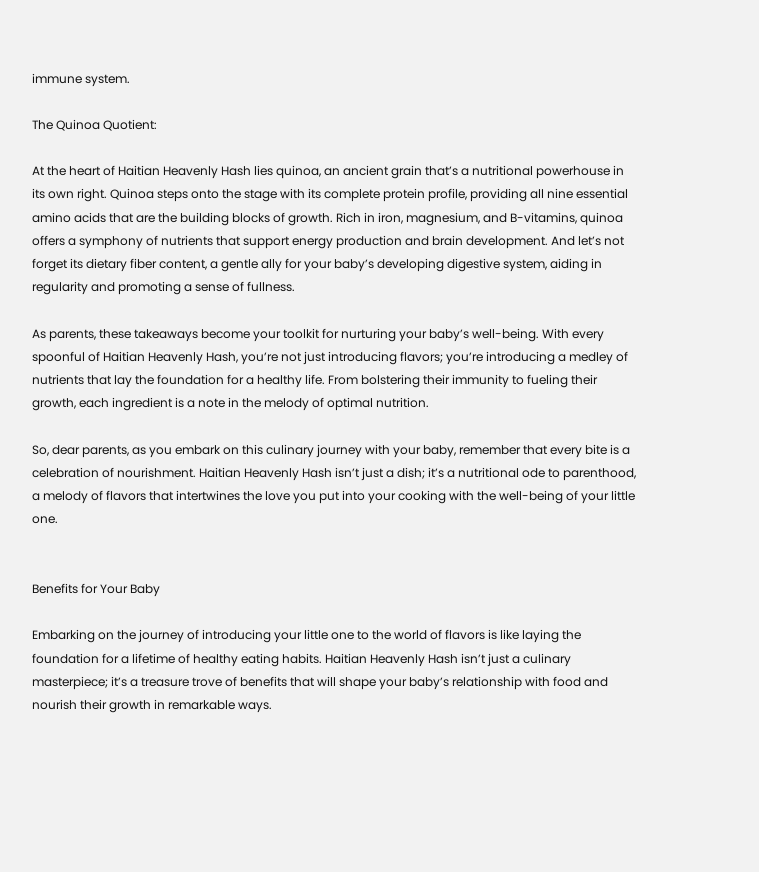immune system.

The Quinoa Quotient:

At the heart of Haitian Heavenly Hash lies quinoa, an ancient grain that’s a nutritional powerhouse in its own right. Quinoa steps onto the stage with its complete protein profile, providing all nine essential amino acids that are the building blocks of growth. Rich in iron, magnesium, and B-vitamins, quinoa offers a symphony of nutrients that support energy production and brain development. And let’s not forget its dietary fiber content, a gentle ally for your baby’s developing digestive system, aiding in regularity and promoting a sense of fullness.

As parents, these takeaways become your toolkit for nurturing your baby’s well-being. With every spoonful of Haitian Heavenly Hash, you’re not just introducing flavors; you’re introducing a medley of nutrients that lay the foundation for a healthy life. From bolstering their immunity to fueling their growth, each ingredient is a note in the melody of optimal nutrition.

So, dear parents, as you embark on this culinary journey with your baby, remember that every bite is a celebration of nourishment. Haitian Heavenly Hash isn’t just a dish; it’s a nutritional ode to parenthood, a melody of flavors that intertwines the love you put into your cooking with the well-being of your little one.


Benefits for Your Baby

Embarking on the journey of introducing your little one to the world of flavors is like laying the foundation for a lifetime of healthy eating habits. Haitian Heavenly Hash isn’t just a culinary masterpiece; it’s a treasure trove of benefits that will shape your baby’s relationship with food and nourish their growth in remarkable ways.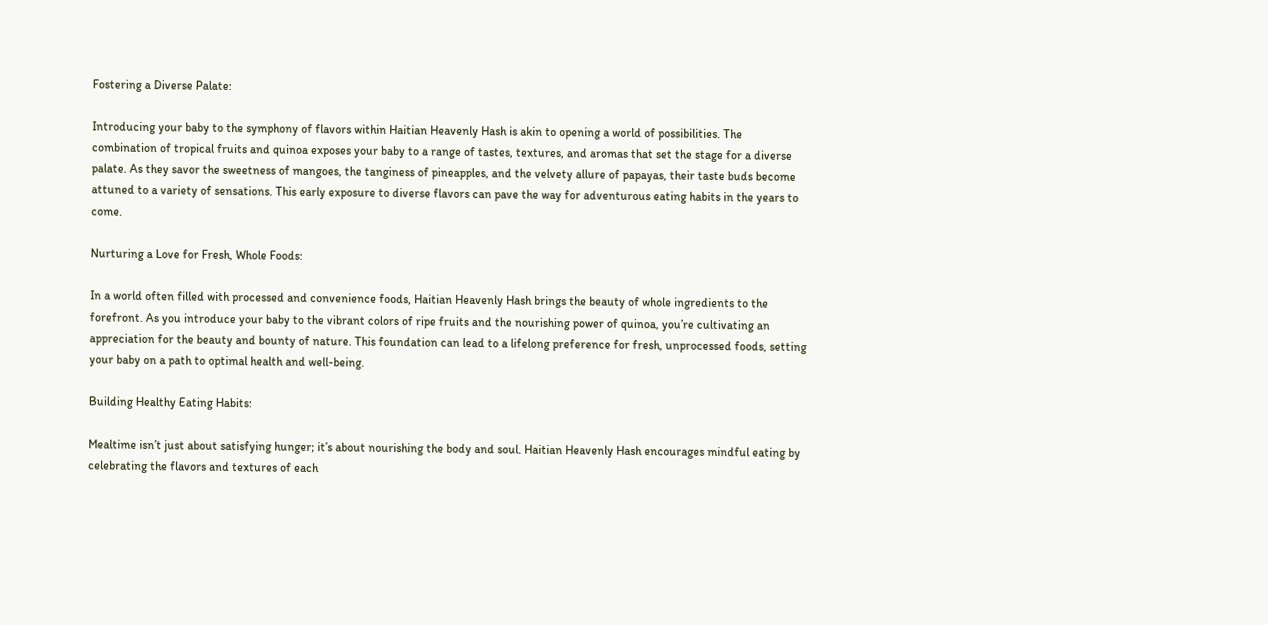Fostering a Diverse Palate:

Introducing your baby to the symphony of flavors within Haitian Heavenly Hash is akin to opening a world of possibilities. The combination of tropical fruits and quinoa exposes your baby to a range of tastes, textures, and aromas that set the stage for a diverse palate. As they savor the sweetness of mangoes, the tanginess of pineapples, and the velvety allure of papayas, their taste buds become attuned to a variety of sensations. This early exposure to diverse flavors can pave the way for adventurous eating habits in the years to come.

Nurturing a Love for Fresh, Whole Foods:

In a world often filled with processed and convenience foods, Haitian Heavenly Hash brings the beauty of whole ingredients to the forefront. As you introduce your baby to the vibrant colors of ripe fruits and the nourishing power of quinoa, you’re cultivating an appreciation for the beauty and bounty of nature. This foundation can lead to a lifelong preference for fresh, unprocessed foods, setting your baby on a path to optimal health and well-being.

Building Healthy Eating Habits:

Mealtime isn’t just about satisfying hunger; it’s about nourishing the body and soul. Haitian Heavenly Hash encourages mindful eating by celebrating the flavors and textures of each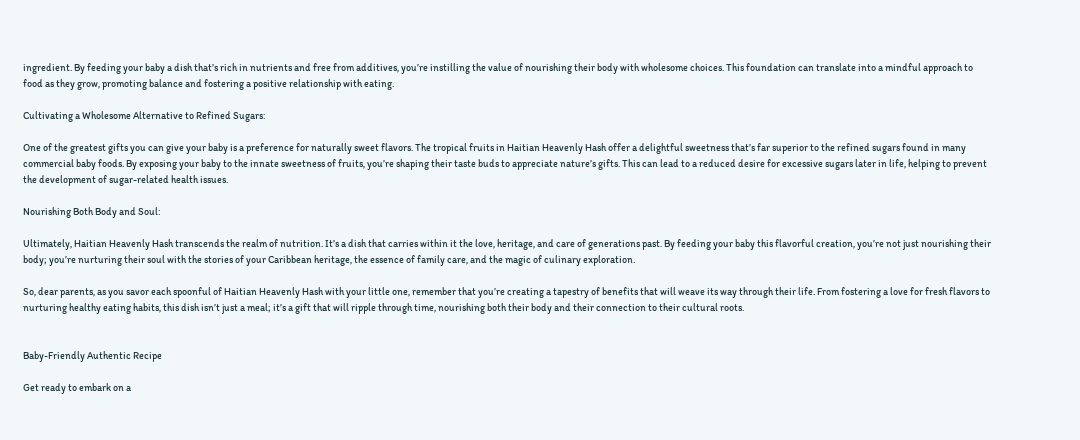ingredient. By feeding your baby a dish that’s rich in nutrients and free from additives, you’re instilling the value of nourishing their body with wholesome choices. This foundation can translate into a mindful approach to food as they grow, promoting balance and fostering a positive relationship with eating.

Cultivating a Wholesome Alternative to Refined Sugars:

One of the greatest gifts you can give your baby is a preference for naturally sweet flavors. The tropical fruits in Haitian Heavenly Hash offer a delightful sweetness that’s far superior to the refined sugars found in many commercial baby foods. By exposing your baby to the innate sweetness of fruits, you’re shaping their taste buds to appreciate nature’s gifts. This can lead to a reduced desire for excessive sugars later in life, helping to prevent the development of sugar-related health issues.

Nourishing Both Body and Soul:

Ultimately, Haitian Heavenly Hash transcends the realm of nutrition. It’s a dish that carries within it the love, heritage, and care of generations past. By feeding your baby this flavorful creation, you’re not just nourishing their body; you’re nurturing their soul with the stories of your Caribbean heritage, the essence of family care, and the magic of culinary exploration.

So, dear parents, as you savor each spoonful of Haitian Heavenly Hash with your little one, remember that you’re creating a tapestry of benefits that will weave its way through their life. From fostering a love for fresh flavors to nurturing healthy eating habits, this dish isn’t just a meal; it’s a gift that will ripple through time, nourishing both their body and their connection to their cultural roots.


Baby-Friendly Authentic Recipe

Get ready to embark on a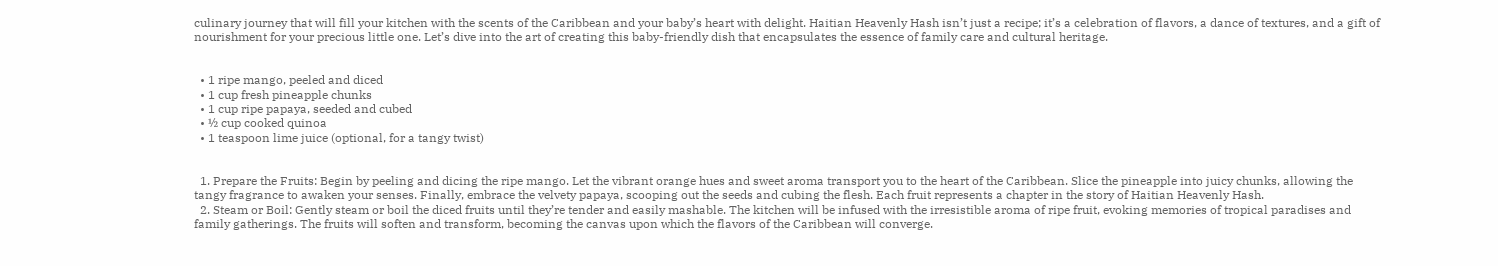culinary journey that will fill your kitchen with the scents of the Caribbean and your baby’s heart with delight. Haitian Heavenly Hash isn’t just a recipe; it’s a celebration of flavors, a dance of textures, and a gift of nourishment for your precious little one. Let’s dive into the art of creating this baby-friendly dish that encapsulates the essence of family care and cultural heritage.


  • 1 ripe mango, peeled and diced
  • 1 cup fresh pineapple chunks
  • 1 cup ripe papaya, seeded and cubed
  • ½ cup cooked quinoa
  • 1 teaspoon lime juice (optional, for a tangy twist)


  1. Prepare the Fruits: Begin by peeling and dicing the ripe mango. Let the vibrant orange hues and sweet aroma transport you to the heart of the Caribbean. Slice the pineapple into juicy chunks, allowing the tangy fragrance to awaken your senses. Finally, embrace the velvety papaya, scooping out the seeds and cubing the flesh. Each fruit represents a chapter in the story of Haitian Heavenly Hash.
  2. Steam or Boil: Gently steam or boil the diced fruits until they’re tender and easily mashable. The kitchen will be infused with the irresistible aroma of ripe fruit, evoking memories of tropical paradises and family gatherings. The fruits will soften and transform, becoming the canvas upon which the flavors of the Caribbean will converge.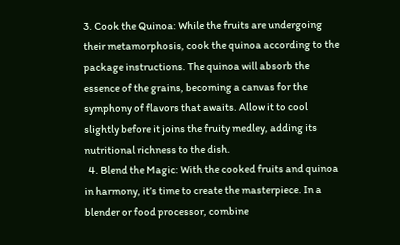3. Cook the Quinoa: While the fruits are undergoing their metamorphosis, cook the quinoa according to the package instructions. The quinoa will absorb the essence of the grains, becoming a canvas for the symphony of flavors that awaits. Allow it to cool slightly before it joins the fruity medley, adding its nutritional richness to the dish.
  4. Blend the Magic: With the cooked fruits and quinoa in harmony, it’s time to create the masterpiece. In a blender or food processor, combine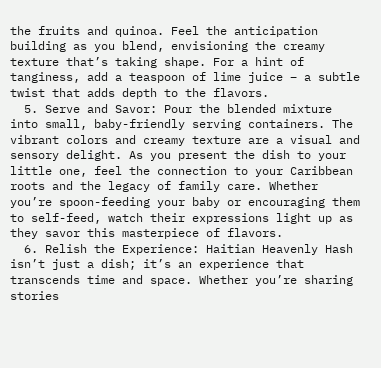the fruits and quinoa. Feel the anticipation building as you blend, envisioning the creamy texture that’s taking shape. For a hint of tanginess, add a teaspoon of lime juice – a subtle twist that adds depth to the flavors.
  5. Serve and Savor: Pour the blended mixture into small, baby-friendly serving containers. The vibrant colors and creamy texture are a visual and sensory delight. As you present the dish to your little one, feel the connection to your Caribbean roots and the legacy of family care. Whether you’re spoon-feeding your baby or encouraging them to self-feed, watch their expressions light up as they savor this masterpiece of flavors.
  6. Relish the Experience: Haitian Heavenly Hash isn’t just a dish; it’s an experience that transcends time and space. Whether you’re sharing stories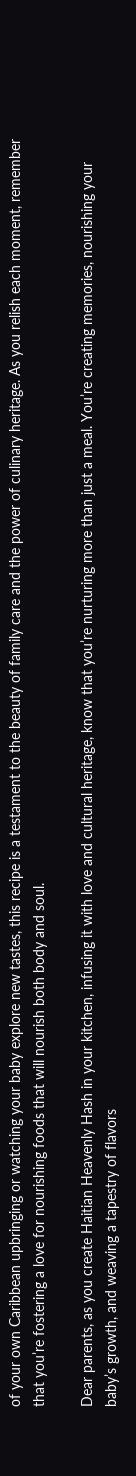of your own Caribbean upbringing or watching your baby explore new tastes, this recipe is a testament to the beauty of family care and the power of culinary heritage. As you relish each moment, remember that you’re fostering a love for nourishing foods that will nourish both body and soul.

Dear parents, as you create Haitian Heavenly Hash in your kitchen, infusing it with love and cultural heritage, know that you’re nurturing more than just a meal. You’re creating memories, nourishing your baby’s growth, and weaving a tapestry of flavors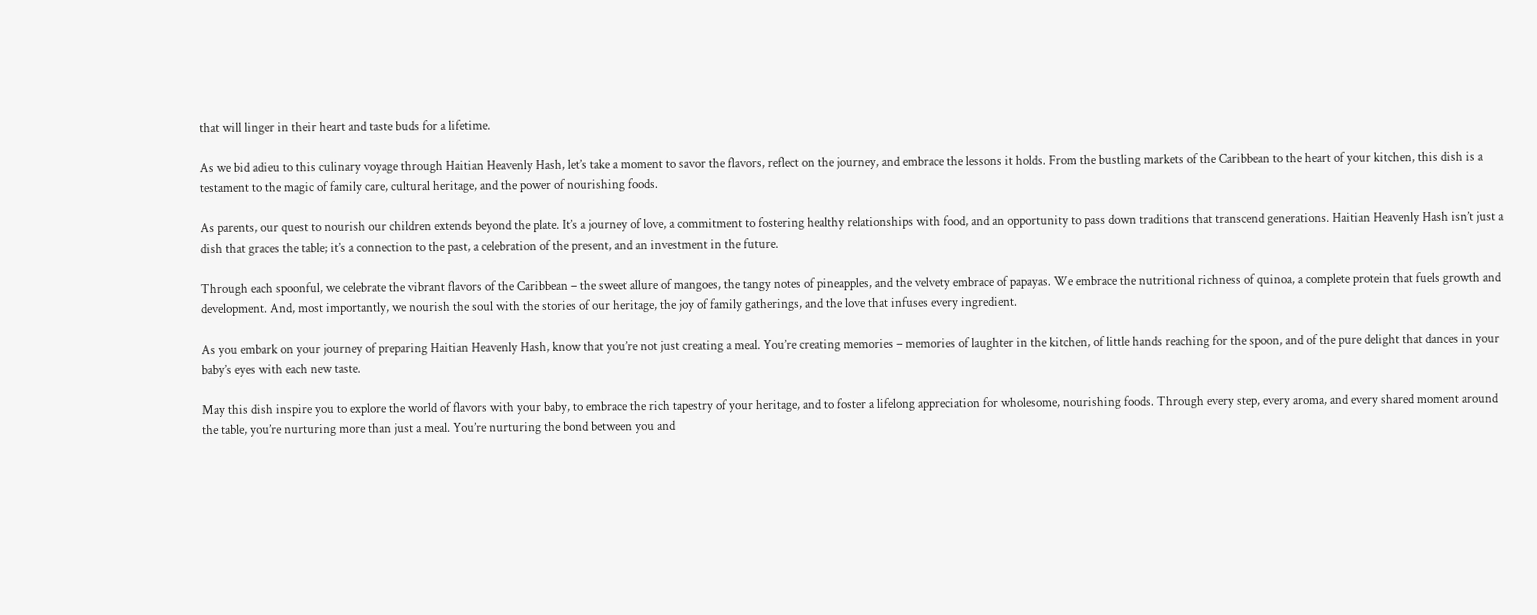that will linger in their heart and taste buds for a lifetime.

As we bid adieu to this culinary voyage through Haitian Heavenly Hash, let’s take a moment to savor the flavors, reflect on the journey, and embrace the lessons it holds. From the bustling markets of the Caribbean to the heart of your kitchen, this dish is a testament to the magic of family care, cultural heritage, and the power of nourishing foods.

As parents, our quest to nourish our children extends beyond the plate. It’s a journey of love, a commitment to fostering healthy relationships with food, and an opportunity to pass down traditions that transcend generations. Haitian Heavenly Hash isn’t just a dish that graces the table; it’s a connection to the past, a celebration of the present, and an investment in the future.

Through each spoonful, we celebrate the vibrant flavors of the Caribbean – the sweet allure of mangoes, the tangy notes of pineapples, and the velvety embrace of papayas. We embrace the nutritional richness of quinoa, a complete protein that fuels growth and development. And, most importantly, we nourish the soul with the stories of our heritage, the joy of family gatherings, and the love that infuses every ingredient.

As you embark on your journey of preparing Haitian Heavenly Hash, know that you’re not just creating a meal. You’re creating memories – memories of laughter in the kitchen, of little hands reaching for the spoon, and of the pure delight that dances in your baby’s eyes with each new taste.

May this dish inspire you to explore the world of flavors with your baby, to embrace the rich tapestry of your heritage, and to foster a lifelong appreciation for wholesome, nourishing foods. Through every step, every aroma, and every shared moment around the table, you’re nurturing more than just a meal. You’re nurturing the bond between you and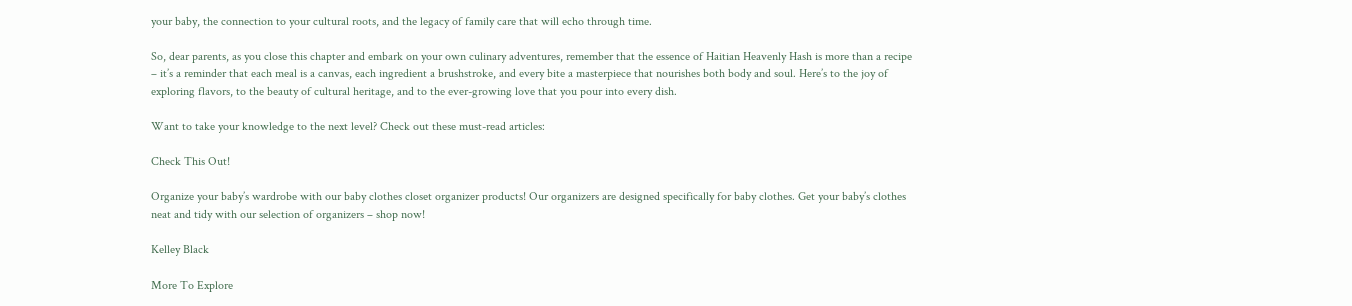your baby, the connection to your cultural roots, and the legacy of family care that will echo through time.

So, dear parents, as you close this chapter and embark on your own culinary adventures, remember that the essence of Haitian Heavenly Hash is more than a recipe – it’s a reminder that each meal is a canvas, each ingredient a brushstroke, and every bite a masterpiece that nourishes both body and soul. Here’s to the joy of exploring flavors, to the beauty of cultural heritage, and to the ever-growing love that you pour into every dish.

Want to take your knowledge to the next level? Check out these must-read articles:

Check This Out!

Organize your baby’s wardrobe with our baby clothes closet organizer products! Our organizers are designed specifically for baby clothes. Get your baby’s clothes neat and tidy with our selection of organizers – shop now!

Kelley Black

More To Explore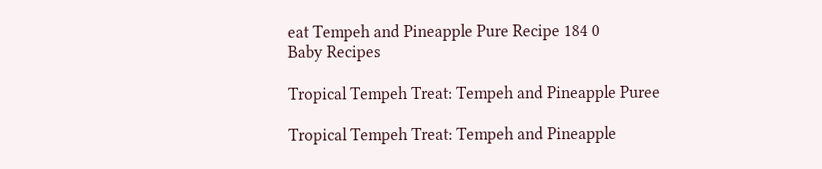eat Tempeh and Pineapple Pure Recipe 184 0
Baby Recipes

Tropical Tempeh Treat: Tempeh and Pineapple Puree

Tropical Tempeh Treat: Tempeh and Pineapple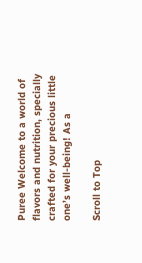Puree Welcome to a world of flavors and nutrition, specially crafted for your precious little one’s well-being! As a

Scroll to Top